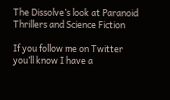The Dissolve’s look at Paranoid Thrillers and Science Fiction

If you follow me on Twitter you’ll know I have a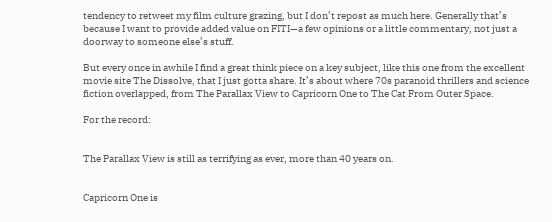tendency to retweet my film culture grazing, but I don’t repost as much here. Generally that’s because I want to provide added value on FITI—a few opinions or a little commentary, not just a doorway to someone else’s stuff.

But every once in awhile I find a great think piece on a key subject, like this one from the excellent movie site The Dissolve, that I just gotta share. It’s about where 70s paranoid thrillers and science fiction overlapped, from The Parallax View to Capricorn One to The Cat From Outer Space.

For the record:


The Parallax View is still as terrifying as ever, more than 40 years on.


Capricorn One is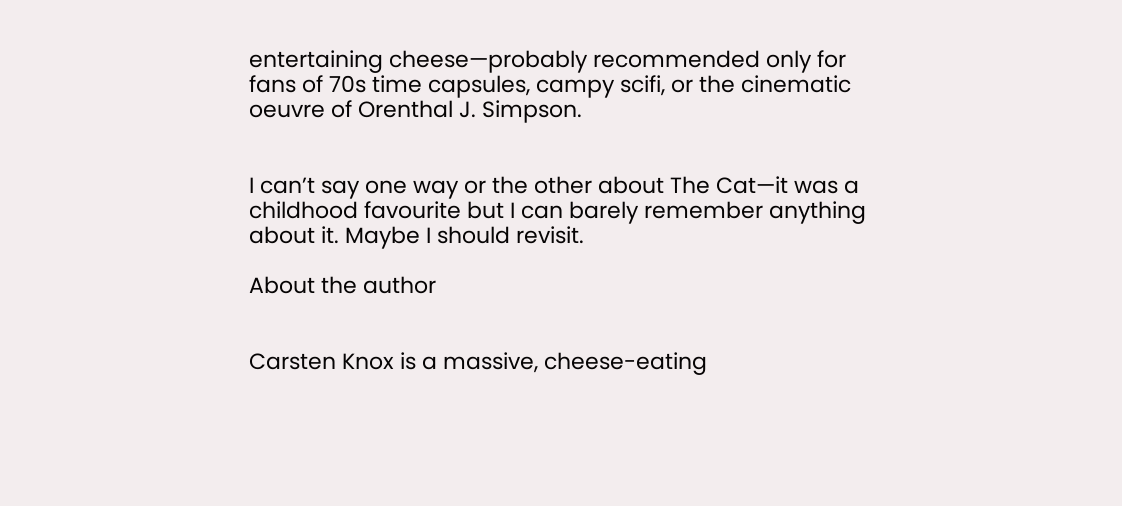entertaining cheese—probably recommended only for fans of 70s time capsules, campy scifi, or the cinematic oeuvre of Orenthal J. Simpson.


I can’t say one way or the other about The Cat—it was a childhood favourite but I can barely remember anything about it. Maybe I should revisit.

About the author


Carsten Knox is a massive, cheese-eating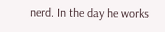nerd. In the day he works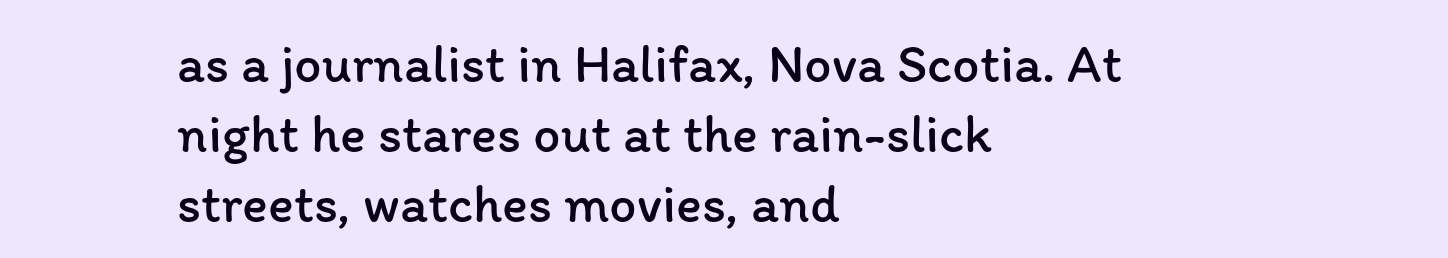as a journalist in Halifax, Nova Scotia. At night he stares out at the rain-slick streets, watches movies, and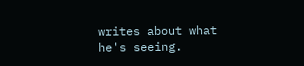writes about what he's seeing.